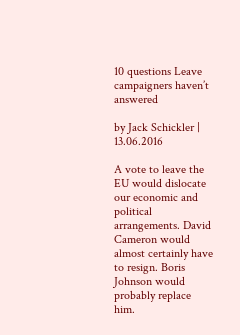10 questions Leave campaigners haven’t answered

by Jack Schickler | 13.06.2016

A vote to leave the EU would dislocate our economic and political arrangements. David Cameron would almost certainly have to resign. Boris Johnson would probably replace him.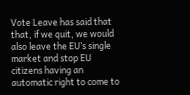Vote Leave has said that that, if we quit, we would also leave the EU’s single market and stop EU citizens having an automatic right to come to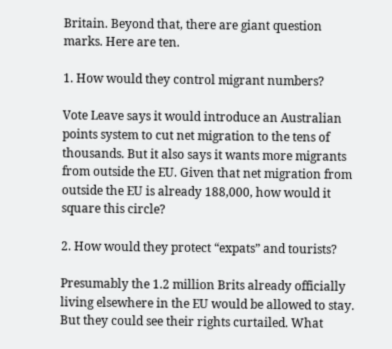Britain. Beyond that, there are giant question marks. Here are ten.

1. How would they control migrant numbers?

Vote Leave says it would introduce an Australian points system to cut net migration to the tens of thousands. But it also says it wants more migrants from outside the EU. Given that net migration from outside the EU is already 188,000, how would it square this circle?

2. How would they protect “expats” and tourists?

Presumably the 1.2 million Brits already officially living elsewhere in the EU would be allowed to stay. But they could see their rights curtailed. What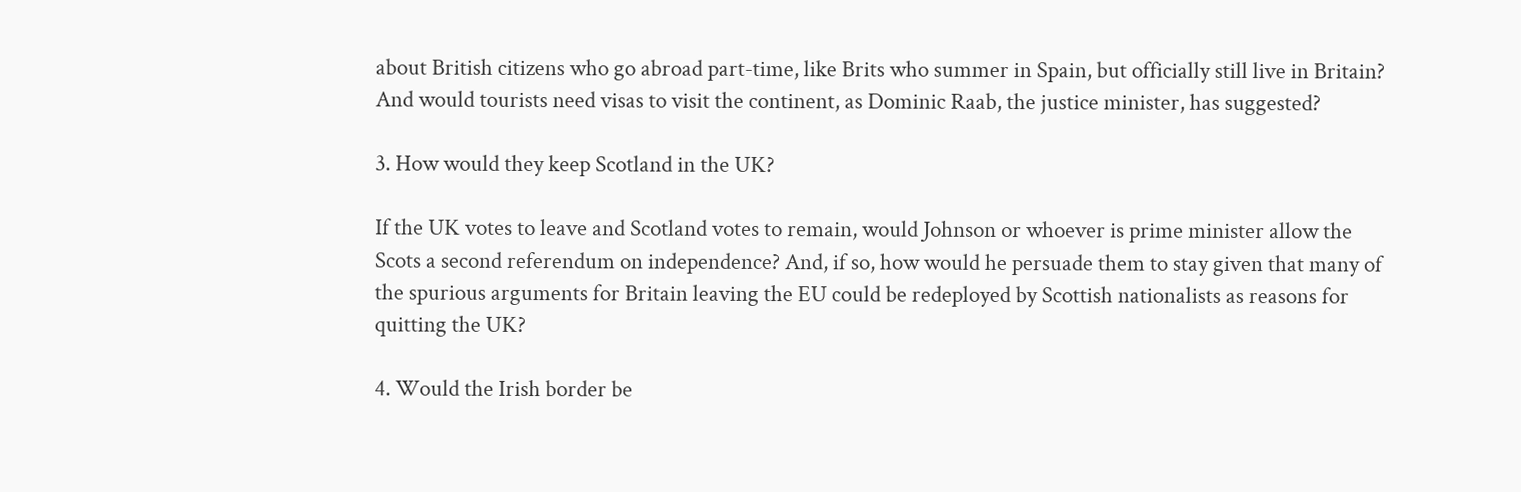about British citizens who go abroad part-time, like Brits who summer in Spain, but officially still live in Britain? And would tourists need visas to visit the continent, as Dominic Raab, the justice minister, has suggested?

3. How would they keep Scotland in the UK?

If the UK votes to leave and Scotland votes to remain, would Johnson or whoever is prime minister allow the Scots a second referendum on independence? And, if so, how would he persuade them to stay given that many of the spurious arguments for Britain leaving the EU could be redeployed by Scottish nationalists as reasons for quitting the UK?

4. Would the Irish border be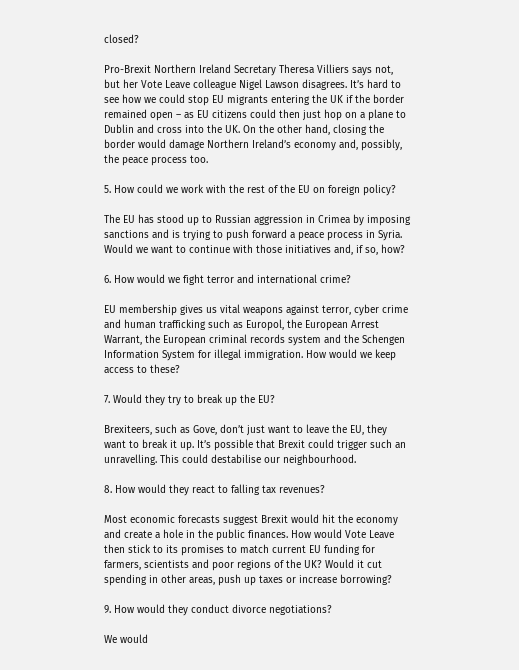closed?

Pro-Brexit Northern Ireland Secretary Theresa Villiers says not, but her Vote Leave colleague Nigel Lawson disagrees. It’s hard to see how we could stop EU migrants entering the UK if the border remained open – as EU citizens could then just hop on a plane to Dublin and cross into the UK. On the other hand, closing the border would damage Northern Ireland’s economy and, possibly, the peace process too.

5. How could we work with the rest of the EU on foreign policy?

The EU has stood up to Russian aggression in Crimea by imposing sanctions and is trying to push forward a peace process in Syria. Would we want to continue with those initiatives and, if so, how?

6. How would we fight terror and international crime?

EU membership gives us vital weapons against terror, cyber crime and human trafficking such as Europol, the European Arrest Warrant, the European criminal records system and the Schengen Information System for illegal immigration. How would we keep access to these?

7. Would they try to break up the EU?

Brexiteers, such as Gove, don’t just want to leave the EU, they want to break it up. It’s possible that Brexit could trigger such an unravelling. This could destabilise our neighbourhood.

8. How would they react to falling tax revenues?

Most economic forecasts suggest Brexit would hit the economy and create a hole in the public finances. How would Vote Leave then stick to its promises to match current EU funding for farmers, scientists and poor regions of the UK? Would it cut spending in other areas, push up taxes or increase borrowing?

9. How would they conduct divorce negotiations?

We would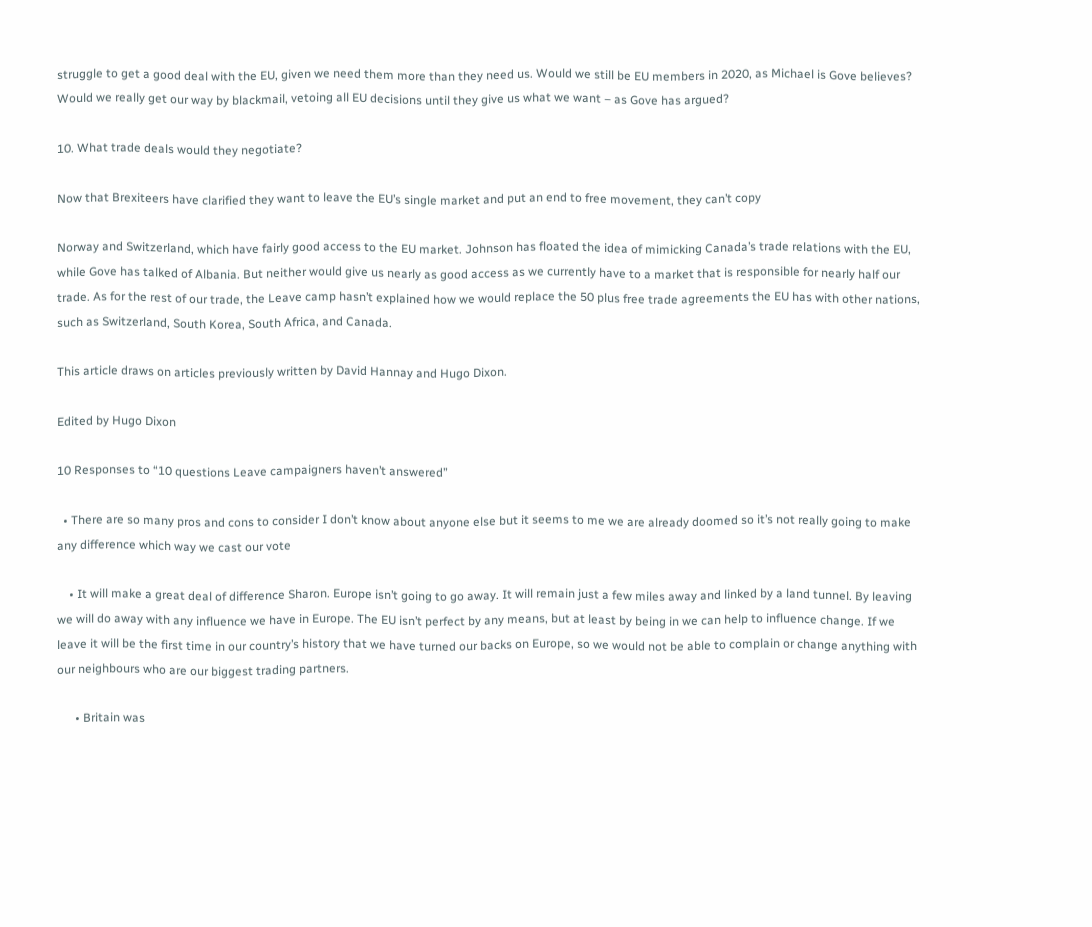struggle to get a good deal with the EU, given we need them more than they need us. Would we still be EU members in 2020, as Michael is Gove believes? Would we really get our way by blackmail, vetoing all EU decisions until they give us what we want – as Gove has argued?

10. What trade deals would they negotiate?

Now that Brexiteers have clarified they want to leave the EU’s single market and put an end to free movement, they can’t copy

Norway and Switzerland, which have fairly good access to the EU market. Johnson has floated the idea of mimicking Canada’s trade relations with the EU, while Gove has talked of Albania. But neither would give us nearly as good access as we currently have to a market that is responsible for nearly half our trade. As for the rest of our trade, the Leave camp hasn’t explained how we would replace the 50 plus free trade agreements the EU has with other nations, such as Switzerland, South Korea, South Africa, and Canada.

This article draws on articles previously written by David Hannay and Hugo Dixon.

Edited by Hugo Dixon

10 Responses to “10 questions Leave campaigners haven’t answered”

  • There are so many pros and cons to consider I don’t know about anyone else but it seems to me we are already doomed so it’s not really going to make any difference which way we cast our vote

    • It will make a great deal of difference Sharon. Europe isn’t going to go away. It will remain just a few miles away and linked by a land tunnel. By leaving we will do away with any influence we have in Europe. The EU isn’t perfect by any means, but at least by being in we can help to influence change. If we leave it will be the first time in our country’s history that we have turned our backs on Europe, so we would not be able to complain or change anything with our neighbours who are our biggest trading partners.

      • Britain was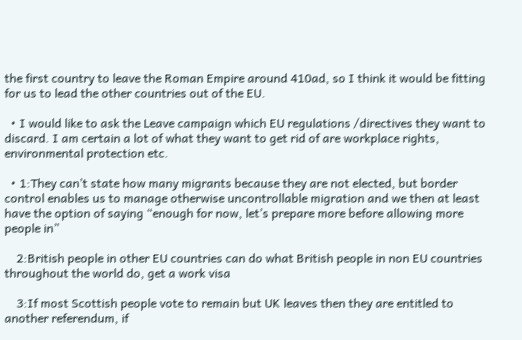the first country to leave the Roman Empire around 410ad, so I think it would be fitting for us to lead the other countries out of the EU.

  • I would like to ask the Leave campaign which EU regulations /directives they want to discard. I am certain a lot of what they want to get rid of are workplace rights, environmental protection etc.

  • 1:They can’t state how many migrants because they are not elected, but border control enables us to manage otherwise uncontrollable migration and we then at least have the option of saying “enough for now, let’s prepare more before allowing more people in”

    2:British people in other EU countries can do what British people in non EU countries throughout the world do, get a work visa

    3:If most Scottish people vote to remain but UK leaves then they are entitled to another referendum, if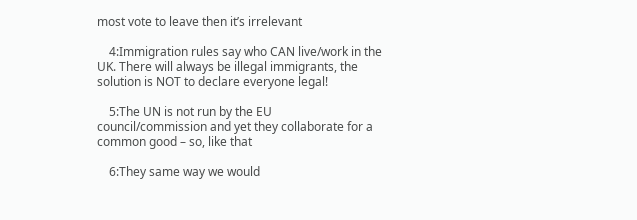most vote to leave then it’s irrelevant

    4:Immigration rules say who CAN live/work in the UK. There will always be illegal immigrants, the solution is NOT to declare everyone legal!

    5:The UN is not run by the EU council/commission and yet they collaborate for a common good – so, like that

    6:They same way we would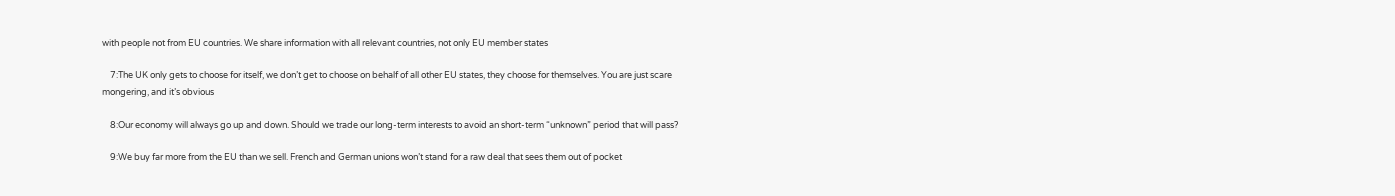with people not from EU countries. We share information with all relevant countries, not only EU member states

    7:The UK only gets to choose for itself, we don’t get to choose on behalf of all other EU states, they choose for themselves. You are just scare mongering, and it’s obvious

    8:Our economy will always go up and down. Should we trade our long-term interests to avoid an short-term “unknown” period that will pass?

    9:We buy far more from the EU than we sell. French and German unions won’t stand for a raw deal that sees them out of pocket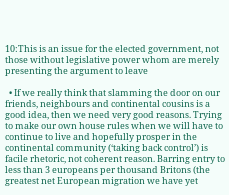10:This is an issue for the elected government, not those without legislative power whom are merely presenting the argument to leave

  • If we really think that slamming the door on our friends, neighbours and continental cousins is a good idea, then we need very good reasons. Trying to make our own house rules when we will have to continue to live and hopefully prosper in the continental community (‘taking back control’) is facile rhetoric, not coherent reason. Barring entry to less than 3 europeans per thousand Britons (the greatest net European migration we have yet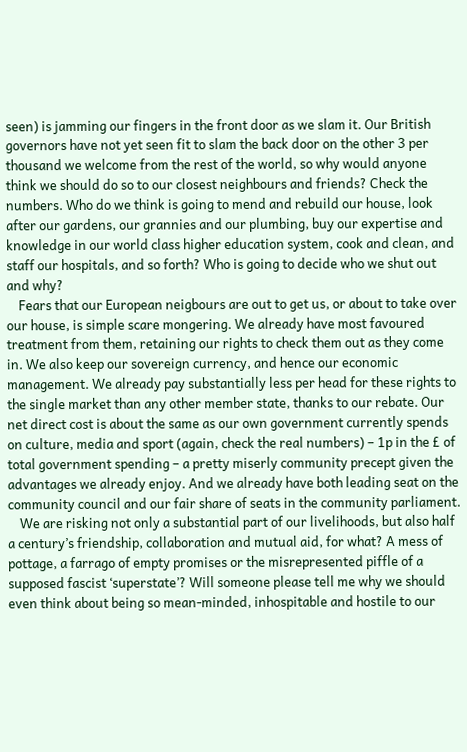seen) is jamming our fingers in the front door as we slam it. Our British governors have not yet seen fit to slam the back door on the other 3 per thousand we welcome from the rest of the world, so why would anyone think we should do so to our closest neighbours and friends? Check the numbers. Who do we think is going to mend and rebuild our house, look after our gardens, our grannies and our plumbing, buy our expertise and knowledge in our world class higher education system, cook and clean, and staff our hospitals, and so forth? Who is going to decide who we shut out and why?
    Fears that our European neigbours are out to get us, or about to take over our house, is simple scare mongering. We already have most favoured treatment from them, retaining our rights to check them out as they come in. We also keep our sovereign currency, and hence our economic management. We already pay substantially less per head for these rights to the single market than any other member state, thanks to our rebate. Our net direct cost is about the same as our own government currently spends on culture, media and sport (again, check the real numbers) – 1p in the £ of total government spending – a pretty miserly community precept given the advantages we already enjoy. And we already have both leading seat on the community council and our fair share of seats in the community parliament.
    We are risking not only a substantial part of our livelihoods, but also half a century’s friendship, collaboration and mutual aid, for what? A mess of pottage, a farrago of empty promises or the misrepresented piffle of a supposed fascist ‘superstate’? Will someone please tell me why we should even think about being so mean-minded, inhospitable and hostile to our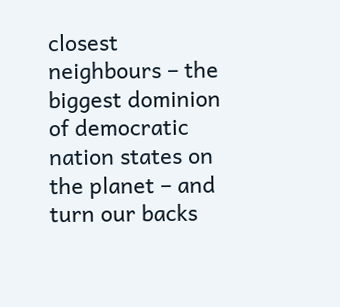closest neighbours – the biggest dominion of democratic nation states on the planet – and turn our backs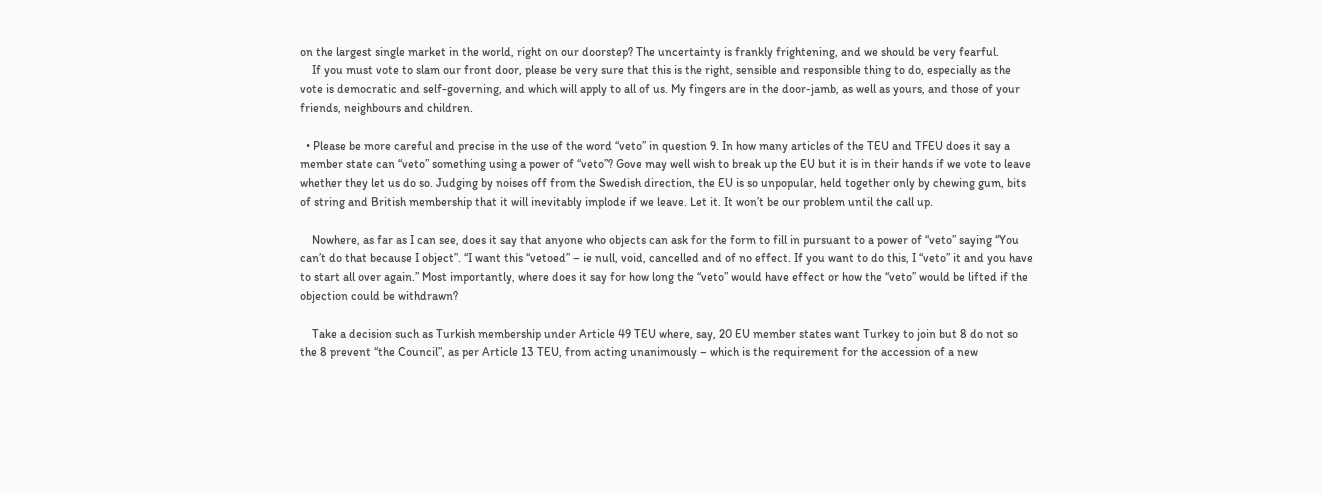on the largest single market in the world, right on our doorstep? The uncertainty is frankly frightening, and we should be very fearful.
    If you must vote to slam our front door, please be very sure that this is the right, sensible and responsible thing to do, especially as the vote is democratic and self-governing, and which will apply to all of us. My fingers are in the door-jamb, as well as yours, and those of your friends, neighbours and children.

  • Please be more careful and precise in the use of the word “veto” in question 9. In how many articles of the TEU and TFEU does it say a member state can “veto” something using a power of “veto”? Gove may well wish to break up the EU but it is in their hands if we vote to leave whether they let us do so. Judging by noises off from the Swedish direction, the EU is so unpopular, held together only by chewing gum, bits of string and British membership that it will inevitably implode if we leave. Let it. It won’t be our problem until the call up.

    Nowhere, as far as I can see, does it say that anyone who objects can ask for the form to fill in pursuant to a power of “veto” saying “You can’t do that because I object”. “I want this “vetoed” – ie null, void, cancelled and of no effect. If you want to do this, I “veto” it and you have to start all over again.” Most importantly, where does it say for how long the “veto” would have effect or how the “veto” would be lifted if the objection could be withdrawn?

    Take a decision such as Turkish membership under Article 49 TEU where, say, 20 EU member states want Turkey to join but 8 do not so the 8 prevent “the Council”, as per Article 13 TEU, from acting unanimously – which is the requirement for the accession of a new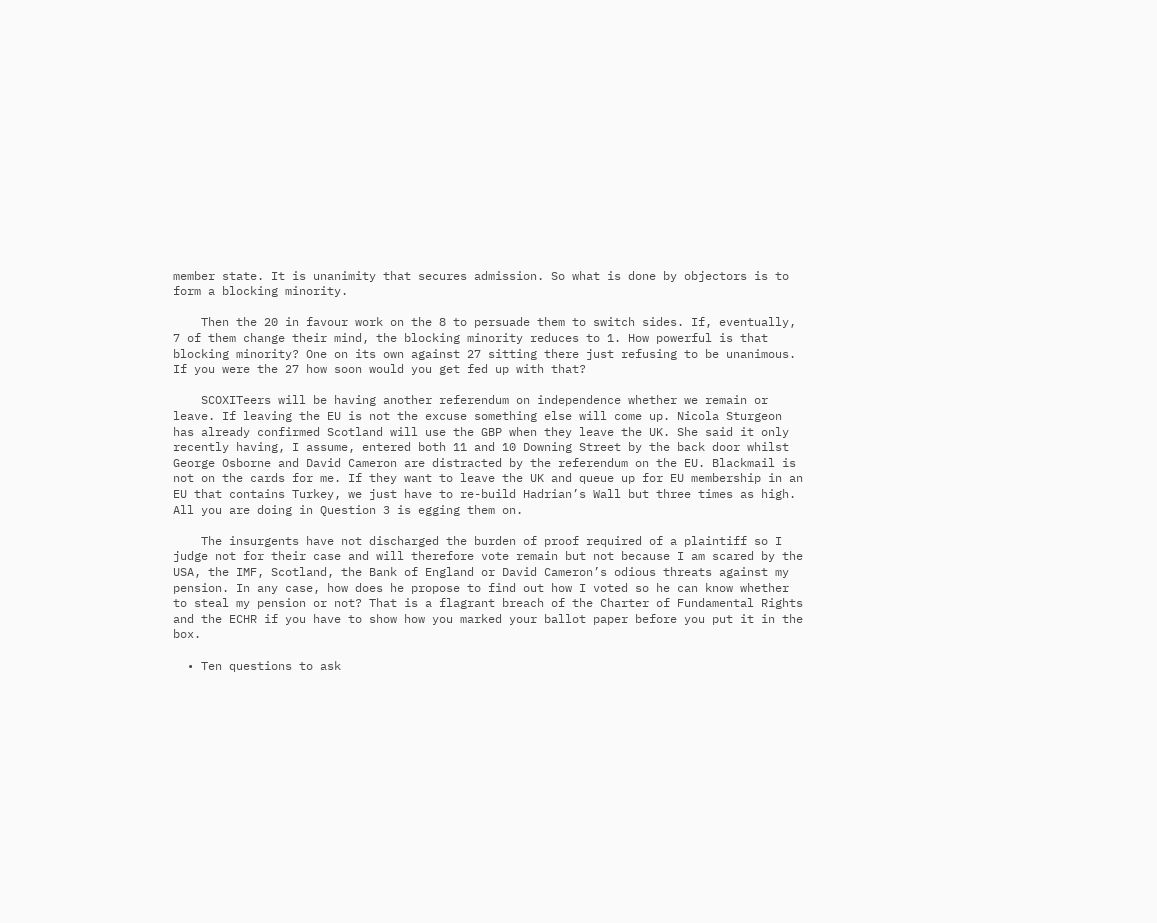member state. It is unanimity that secures admission. So what is done by objectors is to form a blocking minority.

    Then the 20 in favour work on the 8 to persuade them to switch sides. If, eventually, 7 of them change their mind, the blocking minority reduces to 1. How powerful is that blocking minority? One on its own against 27 sitting there just refusing to be unanimous. If you were the 27 how soon would you get fed up with that?

    SCOXITeers will be having another referendum on independence whether we remain or leave. If leaving the EU is not the excuse something else will come up. Nicola Sturgeon has already confirmed Scotland will use the GBP when they leave the UK. She said it only recently having, I assume, entered both 11 and 10 Downing Street by the back door whilst George Osborne and David Cameron are distracted by the referendum on the EU. Blackmail is not on the cards for me. If they want to leave the UK and queue up for EU membership in an EU that contains Turkey, we just have to re-build Hadrian’s Wall but three times as high. All you are doing in Question 3 is egging them on.

    The insurgents have not discharged the burden of proof required of a plaintiff so I judge not for their case and will therefore vote remain but not because I am scared by the USA, the IMF, Scotland, the Bank of England or David Cameron’s odious threats against my pension. In any case, how does he propose to find out how I voted so he can know whether to steal my pension or not? That is a flagrant breach of the Charter of Fundamental Rights and the ECHR if you have to show how you marked your ballot paper before you put it in the box.

  • Ten questions to ask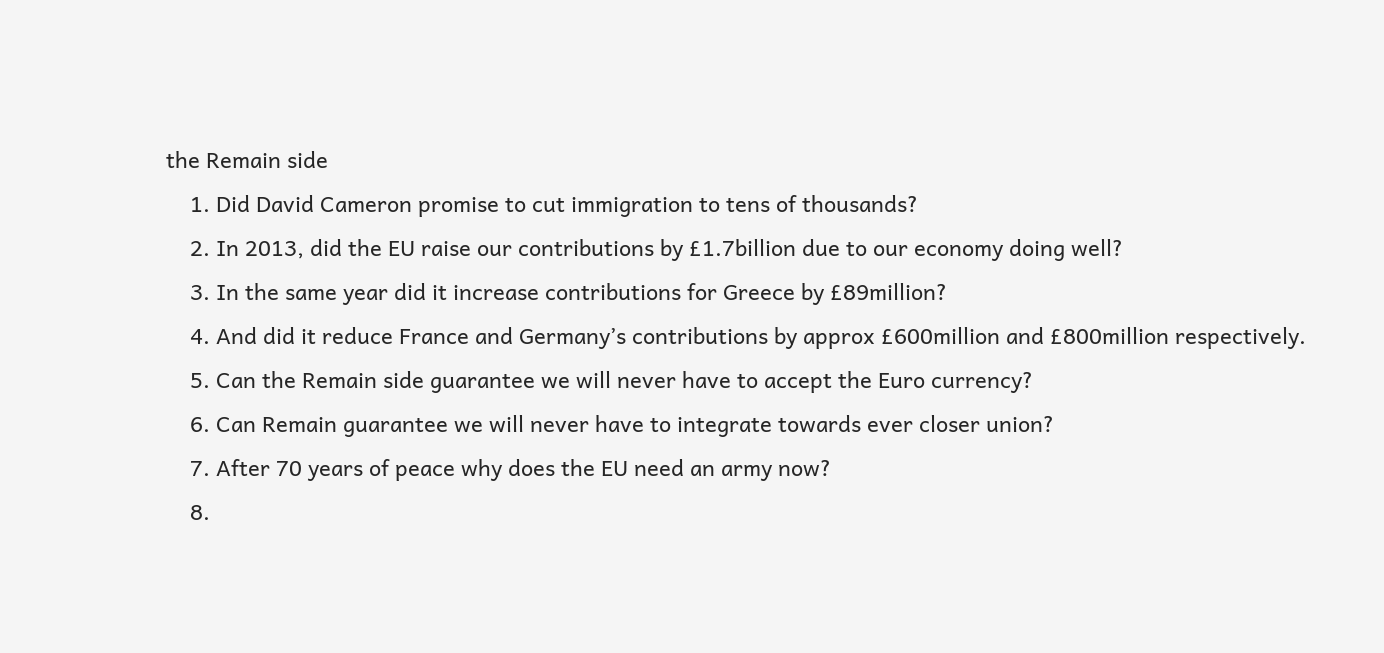the Remain side
    1. Did David Cameron promise to cut immigration to tens of thousands?
    2. In 2013, did the EU raise our contributions by £1.7billion due to our economy doing well?
    3. In the same year did it increase contributions for Greece by £89million?
    4. And did it reduce France and Germany’s contributions by approx £600million and £800million respectively.
    5. Can the Remain side guarantee we will never have to accept the Euro currency?
    6. Can Remain guarantee we will never have to integrate towards ever closer union?
    7. After 70 years of peace why does the EU need an army now?
    8.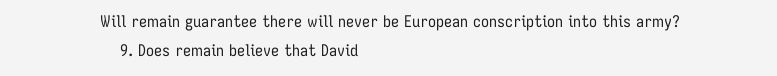Will remain guarantee there will never be European conscription into this army?
    9. Does remain believe that David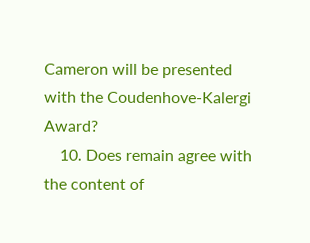Cameron will be presented with the Coudenhove-Kalergi Award?
    10. Does remain agree with the content of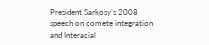President Sarkosy’s 2008 speech on comete integration and Interacial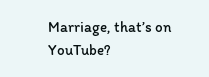Marriage, that’s on YouTube?